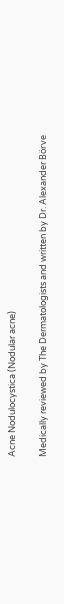Acne Nodulocystica (Nodular acne)

Medically reviewed by The Dermatologists and written by Dr. Alexander Börve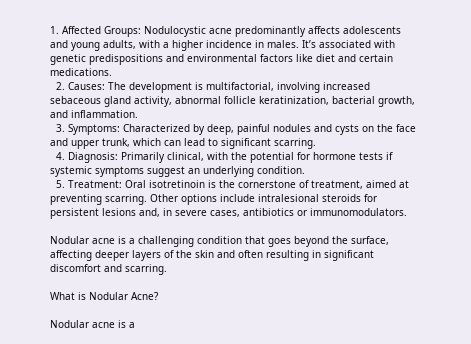1. Affected Groups: Nodulocystic acne predominantly affects adolescents and young adults, with a higher incidence in males. It’s associated with genetic predispositions and environmental factors like diet and certain medications.
  2. Causes: The development is multifactorial, involving increased sebaceous gland activity, abnormal follicle keratinization, bacterial growth, and inflammation.
  3. Symptoms: Characterized by deep, painful nodules and cysts on the face and upper trunk, which can lead to significant scarring.
  4. Diagnosis: Primarily clinical, with the potential for hormone tests if systemic symptoms suggest an underlying condition.
  5. Treatment: Oral isotretinoin is the cornerstone of treatment, aimed at preventing scarring. Other options include intralesional steroids for persistent lesions and, in severe cases, antibiotics or immunomodulators.

Nodular acne is a challenging condition that goes beyond the surface, affecting deeper layers of the skin and often resulting in significant discomfort and scarring.

What is Nodular Acne?

Nodular acne is a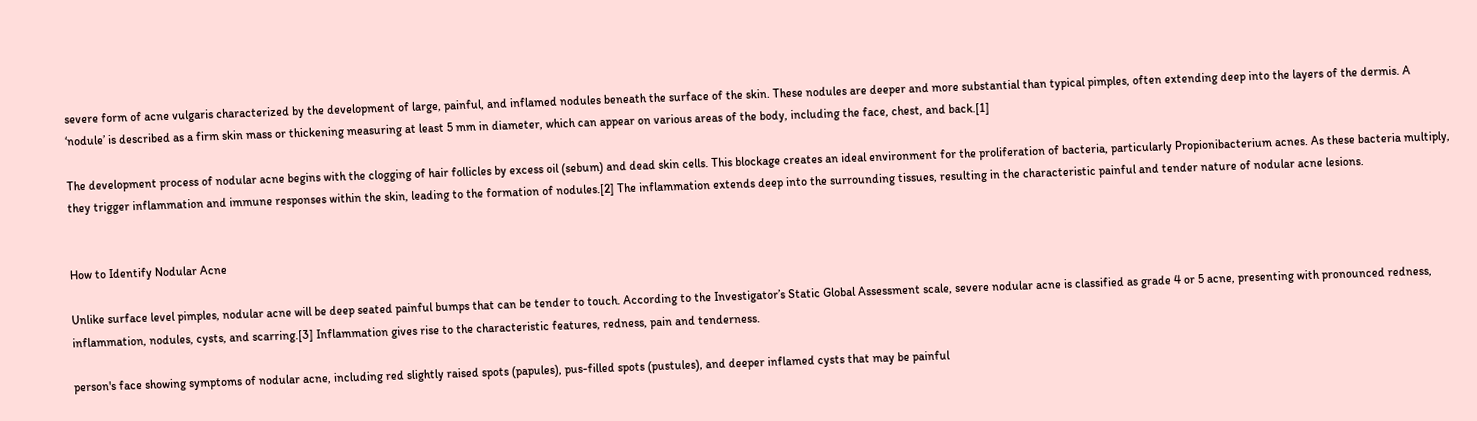severe form of acne vulgaris characterized by the development of large, painful, and inflamed nodules beneath the surface of the skin. These nodules are deeper and more substantial than typical pimples, often extending deep into the layers of the dermis. A ‘nodule’ is described as a firm skin mass or thickening measuring at least 5 mm in diameter, which can appear on various areas of the body, including the face, chest, and back.[1]

The development process of nodular acne begins with the clogging of hair follicles by excess oil (sebum) and dead skin cells. This blockage creates an ideal environment for the proliferation of bacteria, particularly Propionibacterium acnes. As these bacteria multiply, they trigger inflammation and immune responses within the skin, leading to the formation of nodules.[2] The inflammation extends deep into the surrounding tissues, resulting in the characteristic painful and tender nature of nodular acne lesions.


How to Identify Nodular Acne

Unlike surface level pimples, nodular acne will be deep seated painful bumps that can be tender to touch. According to the Investigator’s Static Global Assessment scale, severe nodular acne is classified as grade 4 or 5 acne, presenting with pronounced redness, inflammation, nodules, cysts, and scarring.[3] Inflammation gives rise to the characteristic features, redness, pain and tenderness.

person's face showing symptoms of nodular acne, including red slightly raised spots (papules), pus-filled spots (pustules), and deeper inflamed cysts that may be painful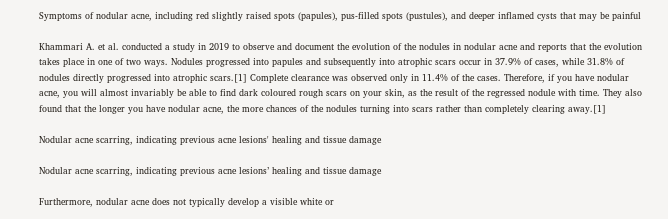Symptoms of nodular acne, including red slightly raised spots (papules), pus-filled spots (pustules), and deeper inflamed cysts that may be painful

Khammari A. et al. conducted a study in 2019 to observe and document the evolution of the nodules in nodular acne and reports that the evolution takes place in one of two ways. Nodules progressed into papules and subsequently into atrophic scars occur in 37.9% of cases, while 31.8% of nodules directly progressed into atrophic scars.[1] Complete clearance was observed only in 11.4% of the cases. Therefore, if you have nodular acne, you will almost invariably be able to find dark coloured rough scars on your skin, as the result of the regressed nodule with time. They also found that the longer you have nodular acne, the more chances of the nodules turning into scars rather than completely clearing away.[1]

Nodular acne scarring, indicating previous acne lesions' healing and tissue damage

Nodular acne scarring, indicating previous acne lesions’ healing and tissue damage

Furthermore, nodular acne does not typically develop a visible white or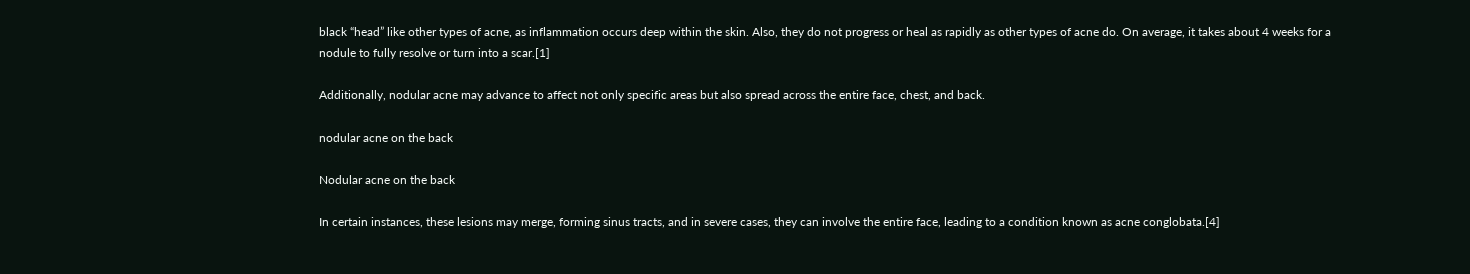black “head” like other types of acne, as inflammation occurs deep within the skin. Also, they do not progress or heal as rapidly as other types of acne do. On average, it takes about 4 weeks for a nodule to fully resolve or turn into a scar.[1]

Additionally, nodular acne may advance to affect not only specific areas but also spread across the entire face, chest, and back.

nodular acne on the back

Nodular acne on the back

In certain instances, these lesions may merge, forming sinus tracts, and in severe cases, they can involve the entire face, leading to a condition known as acne conglobata.[4]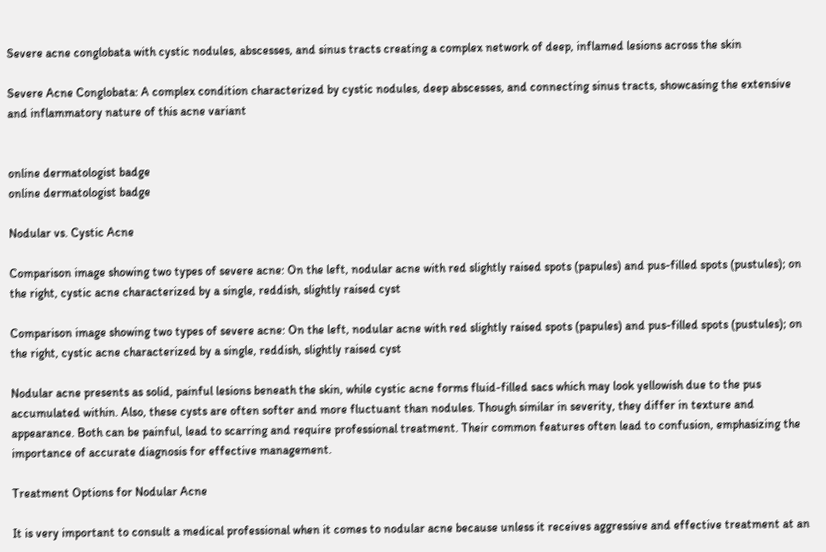Severe acne conglobata with cystic nodules, abscesses, and sinus tracts creating a complex network of deep, inflamed lesions across the skin

Severe Acne Conglobata: A complex condition characterized by cystic nodules, deep abscesses, and connecting sinus tracts, showcasing the extensive and inflammatory nature of this acne variant


online dermatologist badge
online dermatologist badge

Nodular vs. Cystic Acne

Comparison image showing two types of severe acne: On the left, nodular acne with red slightly raised spots (papules) and pus-filled spots (pustules); on the right, cystic acne characterized by a single, reddish, slightly raised cyst

Comparison image showing two types of severe acne: On the left, nodular acne with red slightly raised spots (papules) and pus-filled spots (pustules); on the right, cystic acne characterized by a single, reddish, slightly raised cyst

Nodular acne presents as solid, painful lesions beneath the skin, while cystic acne forms fluid-filled sacs which may look yellowish due to the pus accumulated within. Also, these cysts are often softer and more fluctuant than nodules. Though similar in severity, they differ in texture and appearance. Both can be painful, lead to scarring and require professional treatment. Their common features often lead to confusion, emphasizing the importance of accurate diagnosis for effective management.

Treatment Options for Nodular Acne

It is very important to consult a medical professional when it comes to nodular acne because unless it receives aggressive and effective treatment at an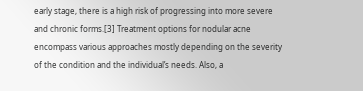early stage, there is a high risk of progressing into more severe and chronic forms.[3] Treatment options for nodular acne encompass various approaches mostly depending on the severity of the condition and the individual’s needs. Also, a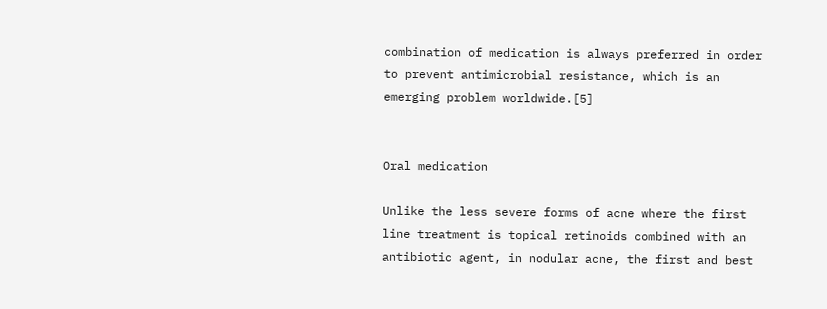combination of medication is always preferred in order to prevent antimicrobial resistance, which is an emerging problem worldwide.[5]


Oral medication

Unlike the less severe forms of acne where the first line treatment is topical retinoids combined with an antibiotic agent, in nodular acne, the first and best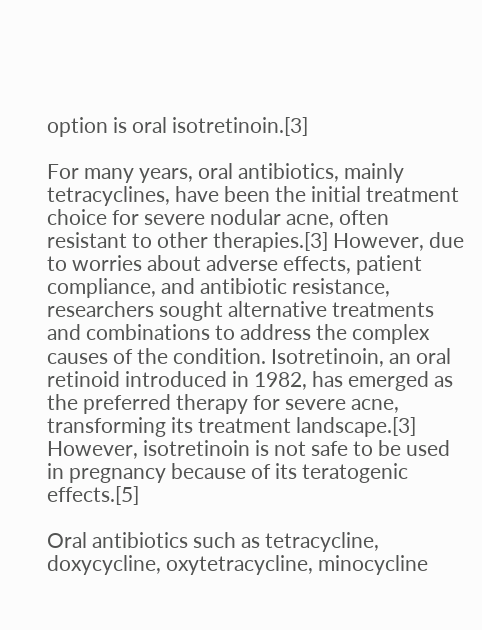option is oral isotretinoin.[3]

For many years, oral antibiotics, mainly tetracyclines, have been the initial treatment choice for severe nodular acne, often resistant to other therapies.[3] However, due to worries about adverse effects, patient compliance, and antibiotic resistance, researchers sought alternative treatments and combinations to address the complex causes of the condition. Isotretinoin, an oral retinoid introduced in 1982, has emerged as the preferred therapy for severe acne, transforming its treatment landscape.[3] However, isotretinoin is not safe to be used in pregnancy because of its teratogenic effects.[5]

Oral antibiotics such as tetracycline, doxycycline, oxytetracycline, minocycline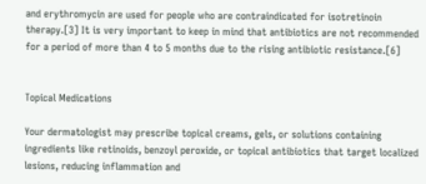and erythromycin are used for people who are contraindicated for isotretinoin therapy.[3] It is very important to keep in mind that antibiotics are not recommended for a period of more than 4 to 5 months due to the rising antibiotic resistance.[6]


Topical Medications

Your dermatologist may prescribe topical creams, gels, or solutions containing ingredients like retinoids, benzoyl peroxide, or topical antibiotics that target localized lesions, reducing inflammation and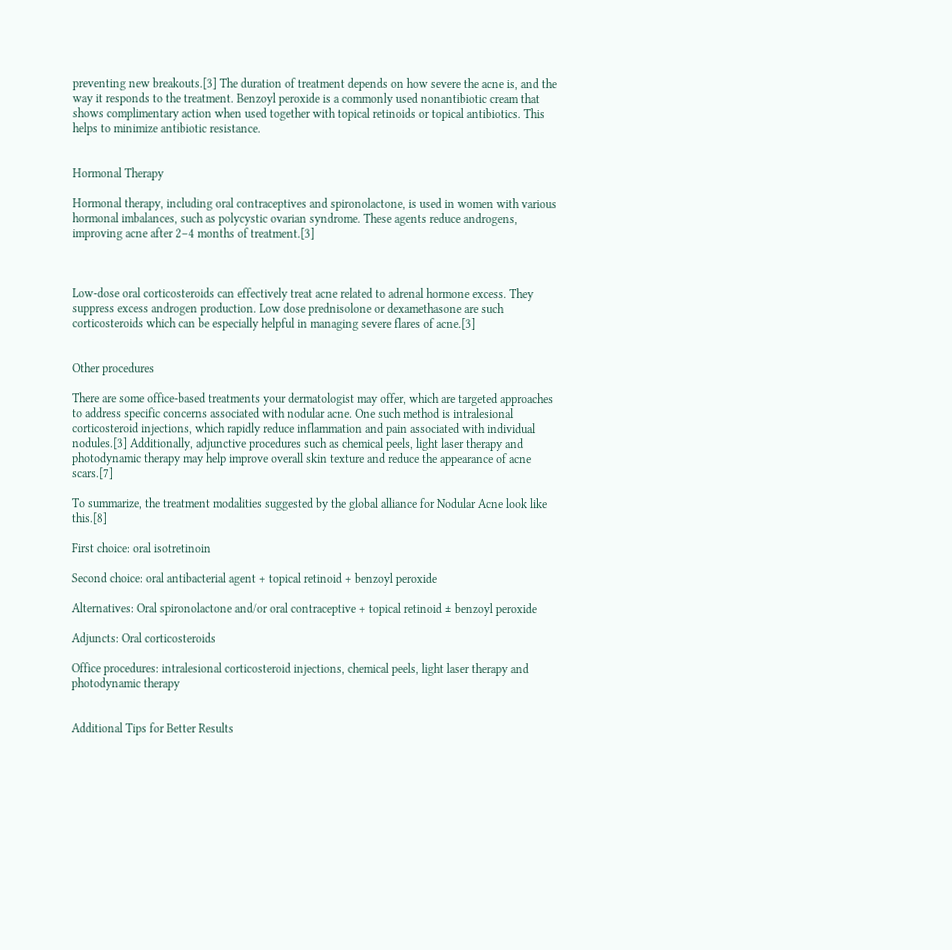preventing new breakouts.[3] The duration of treatment depends on how severe the acne is, and the way it responds to the treatment. Benzoyl peroxide is a commonly used nonantibiotic cream that shows complimentary action when used together with topical retinoids or topical antibiotics. This helps to minimize antibiotic resistance.


Hormonal Therapy

Hormonal therapy, including oral contraceptives and spironolactone, is used in women with various hormonal imbalances, such as polycystic ovarian syndrome. These agents reduce androgens, improving acne after 2–4 months of treatment.[3]



Low-dose oral corticosteroids can effectively treat acne related to adrenal hormone excess. They suppress excess androgen production. Low dose prednisolone or dexamethasone are such corticosteroids which can be especially helpful in managing severe flares of acne.[3]


Other procedures

There are some office-based treatments your dermatologist may offer, which are targeted approaches to address specific concerns associated with nodular acne. One such method is intralesional corticosteroid injections, which rapidly reduce inflammation and pain associated with individual nodules.[3] Additionally, adjunctive procedures such as chemical peels, light laser therapy and photodynamic therapy may help improve overall skin texture and reduce the appearance of acne scars.[7]

To summarize, the treatment modalities suggested by the global alliance for Nodular Acne look like this.[8]

First choice: oral isotretinoin

Second choice: oral antibacterial agent + topical retinoid + benzoyl peroxide

Alternatives: Oral spironolactone and/or oral contraceptive + topical retinoid ± benzoyl peroxide

Adjuncts: Oral corticosteroids

Office procedures: intralesional corticosteroid injections, chemical peels, light laser therapy and photodynamic therapy


Additional Tips for Better Results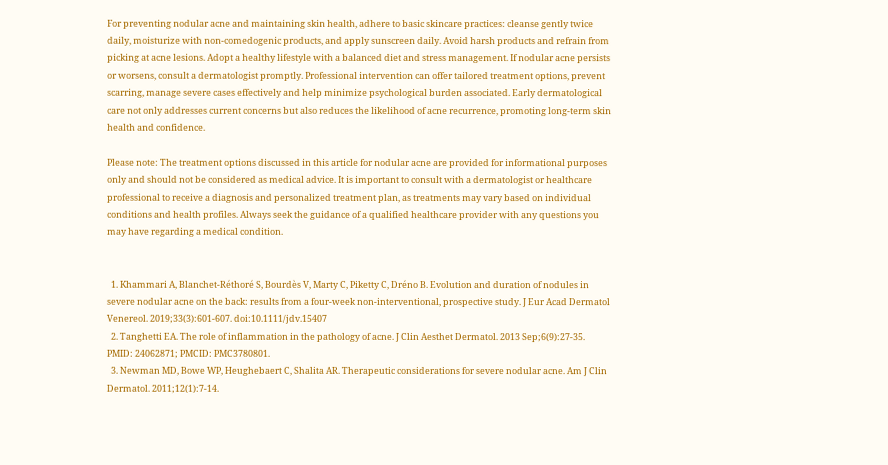For preventing nodular acne and maintaining skin health, adhere to basic skincare practices: cleanse gently twice daily, moisturize with non-comedogenic products, and apply sunscreen daily. Avoid harsh products and refrain from picking at acne lesions. Adopt a healthy lifestyle with a balanced diet and stress management. If nodular acne persists or worsens, consult a dermatologist promptly. Professional intervention can offer tailored treatment options, prevent scarring, manage severe cases effectively and help minimize psychological burden associated. Early dermatological care not only addresses current concerns but also reduces the likelihood of acne recurrence, promoting long-term skin health and confidence.

Please note: The treatment options discussed in this article for nodular acne are provided for informational purposes only and should not be considered as medical advice. It is important to consult with a dermatologist or healthcare professional to receive a diagnosis and personalized treatment plan, as treatments may vary based on individual conditions and health profiles. Always seek the guidance of a qualified healthcare provider with any questions you may have regarding a medical condition.


  1. Khammari A, Blanchet-Réthoré S, Bourdès V, Marty C, Piketty C, Dréno B. Evolution and duration of nodules in severe nodular acne on the back: results from a four-week non-interventional, prospective study. J Eur Acad Dermatol Venereol. 2019;33(3):601-607. doi:10.1111/jdv.15407
  2. Tanghetti EA. The role of inflammation in the pathology of acne. J Clin Aesthet Dermatol. 2013 Sep;6(9):27-35. PMID: 24062871; PMCID: PMC3780801.
  3. Newman MD, Bowe WP, Heughebaert C, Shalita AR. Therapeutic considerations for severe nodular acne. Am J Clin Dermatol. 2011;12(1):7-14.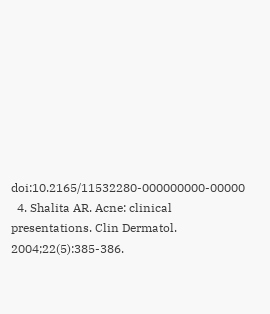doi:10.2165/11532280-000000000-00000
  4. Shalita AR. Acne: clinical presentations. Clin Dermatol. 2004;22(5):385-386.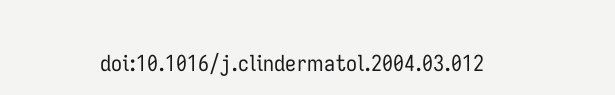doi:10.1016/j.clindermatol.2004.03.012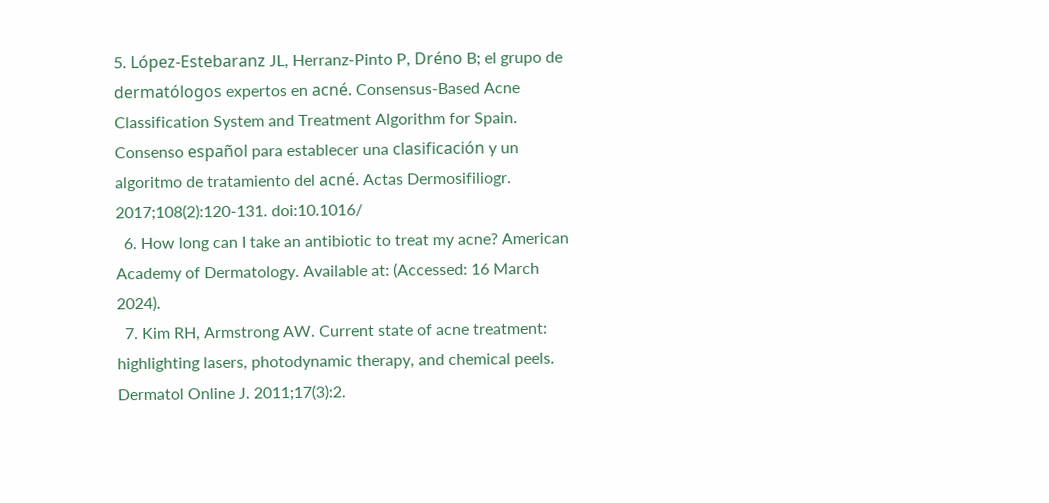5. López-Estebaranz JL, Herranz-Pinto P, Dréno B; el grupo de dermatólogos expertos en acné. Consensus-Based Acne Classification System and Treatment Algorithm for Spain. Consenso español para establecer una clasificación y un algoritmo de tratamiento del acné. Actas Dermosifiliogr. 2017;108(2):120-131. doi:10.1016/
  6. How long can I take an antibiotic to treat my acne? American Academy of Dermatology. Available at: (Accessed: 16 March 2024).
  7. Kim RH, Armstrong AW. Current state of acne treatment: highlighting lasers, photodynamic therapy, and chemical peels. Dermatol Online J. 2011;17(3):2.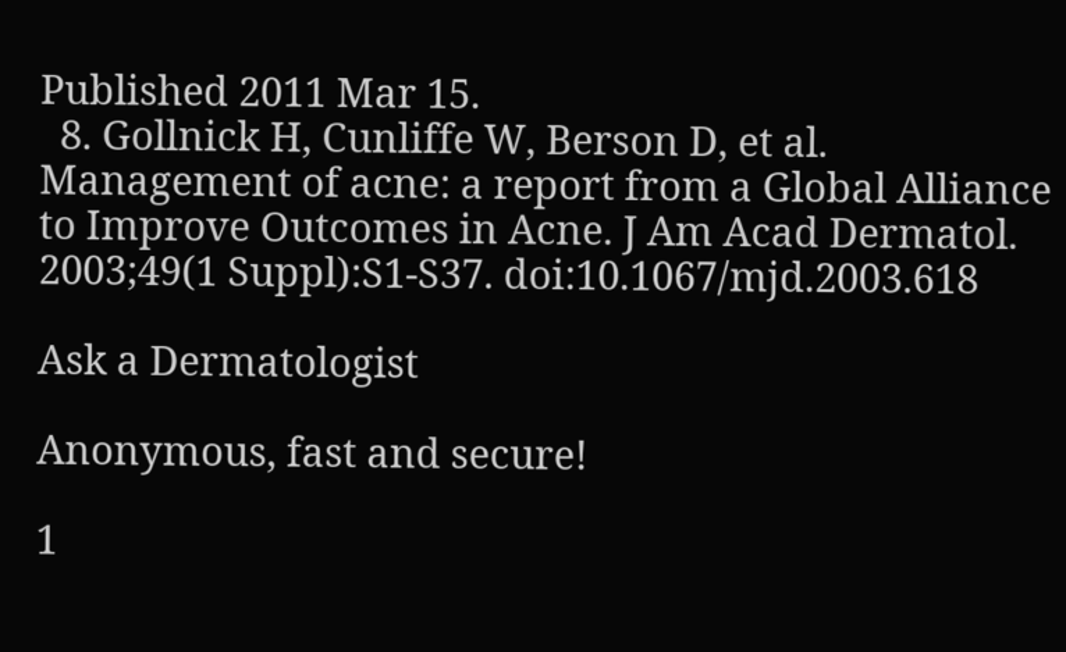Published 2011 Mar 15.
  8. Gollnick H, Cunliffe W, Berson D, et al. Management of acne: a report from a Global Alliance to Improve Outcomes in Acne. J Am Acad Dermatol. 2003;49(1 Suppl):S1-S37. doi:10.1067/mjd.2003.618

Ask a Dermatologist

Anonymous, fast and secure!

1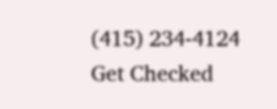(415) 234-4124
Get Checked